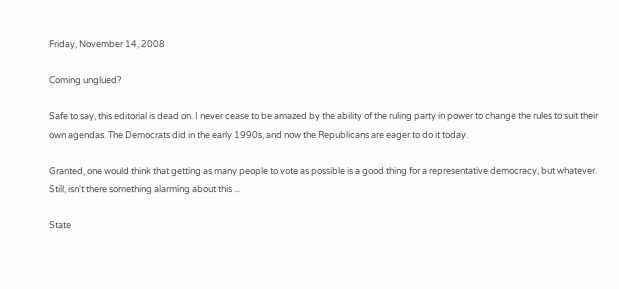Friday, November 14, 2008

Coming unglued?

Safe to say, this editorial is dead on. I never cease to be amazed by the ability of the ruling party in power to change the rules to suit their own agendas. The Democrats did in the early 1990s, and now the Republicans are eager to do it today.

Granted, one would think that getting as many people to vote as possible is a good thing for a representative democracy, but whatever. Still, isn't there something alarming about this ...

State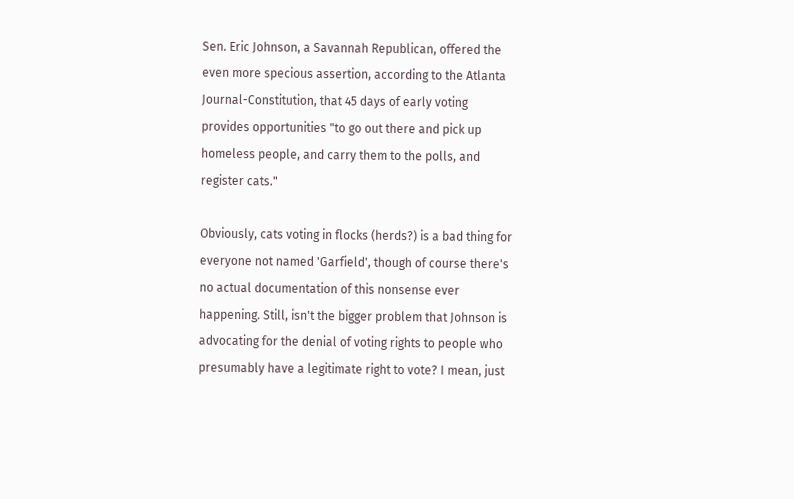Sen. Eric Johnson, a Savannah Republican, offered the even more specious assertion, according to the Atlanta Journal-Constitution, that 45 days of early voting provides opportunities "to go out there and pick up homeless people, and carry them to the polls, and register cats."

Obviously, cats voting in flocks (herds?) is a bad thing for everyone not named 'Garfield', though of course there's no actual documentation of this nonsense ever happening. Still, isn't the bigger problem that Johnson is advocating for the denial of voting rights to people who presumably have a legitimate right to vote? I mean, just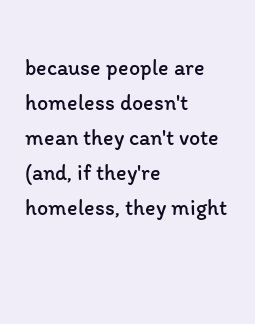because people are homeless doesn't mean they can't vote (and, if they're homeless, they might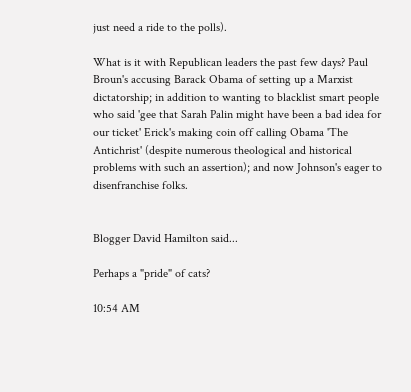just need a ride to the polls).

What is it with Republican leaders the past few days? Paul Broun's accusing Barack Obama of setting up a Marxist dictatorship; in addition to wanting to blacklist smart people who said 'gee that Sarah Palin might have been a bad idea for our ticket' Erick's making coin off calling Obama 'The Antichrist' (despite numerous theological and historical problems with such an assertion); and now Johnson's eager to disenfranchise folks.


Blogger David Hamilton said...

Perhaps a "pride" of cats?

10:54 AM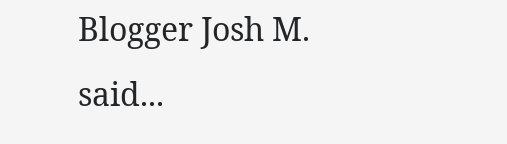Blogger Josh M. said...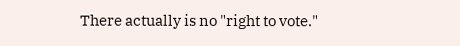There actually is no "right to vote."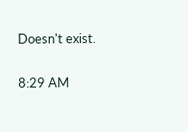Doesn't exist.

8:29 AM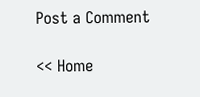Post a Comment

<< Home